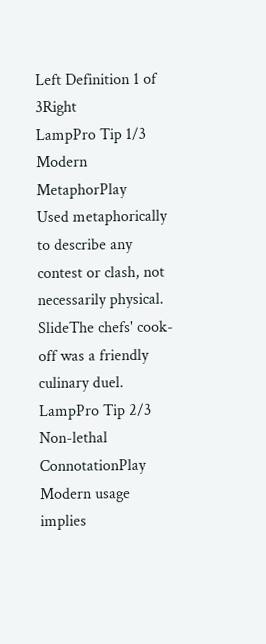Left Definition 1 of 3Right
LampPro Tip 1/3
Modern MetaphorPlay
Used metaphorically to describe any contest or clash, not necessarily physical. SlideThe chefs' cook-off was a friendly culinary duel.
LampPro Tip 2/3
Non-lethal ConnotationPlay
Modern usage implies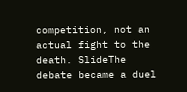competition, not an actual fight to the death. SlideThe debate became a duel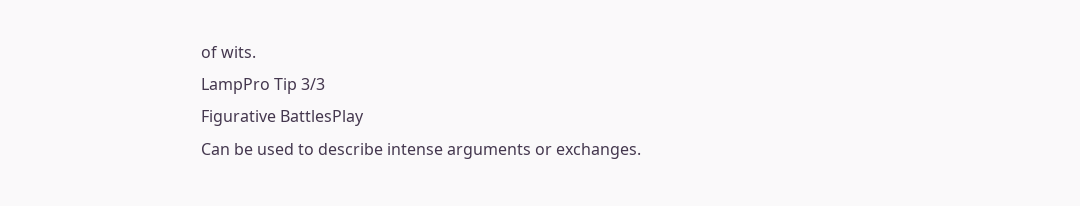of wits.
LampPro Tip 3/3
Figurative BattlesPlay
Can be used to describe intense arguments or exchanges.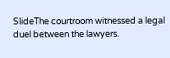SlideThe courtroom witnessed a legal duel between the lawyers.